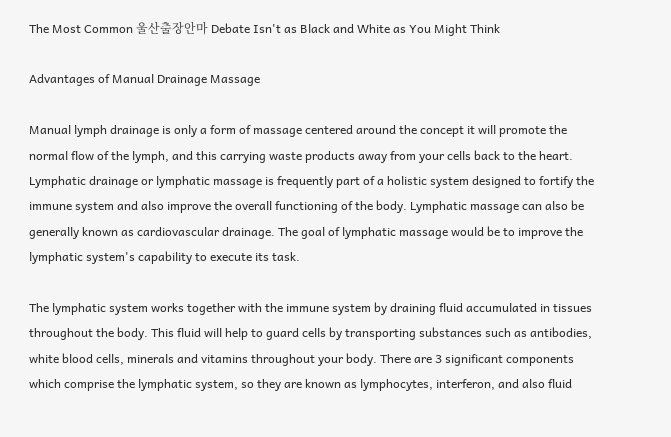The Most Common 울산출장안마 Debate Isn't as Black and White as You Might Think

Advantages of Manual Drainage Massage

Manual lymph drainage is only a form of massage centered around the concept it will promote the normal flow of the lymph, and this carrying waste products away from your cells back to the heart. Lymphatic drainage or lymphatic massage is frequently part of a holistic system designed to fortify the immune system and also improve the overall functioning of the body. Lymphatic massage can also be generally known as cardiovascular drainage. The goal of lymphatic massage would be to improve the lymphatic system's capability to execute its task.

The lymphatic system works together with the immune system by draining fluid accumulated in tissues throughout the body. This fluid will help to guard cells by transporting substances such as antibodies, white blood cells, minerals and vitamins throughout your body. There are 3 significant components which comprise the lymphatic system, so they are known as lymphocytes, interferon, and also fluid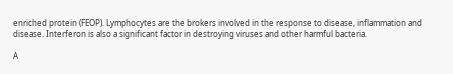enriched protein (FEOP). Lymphocytes are the brokers involved in the response to disease, inflammation and disease. Interferon is also a significant factor in destroying viruses and other harmful bacteria.

A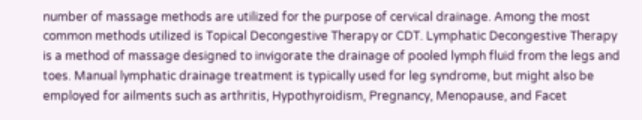number of massage methods are utilized for the purpose of cervical drainage. Among the most common methods utilized is Topical Decongestive Therapy or CDT. Lymphatic Decongestive Therapy is a method of massage designed to invigorate the drainage of pooled lymph fluid from the legs and toes. Manual lymphatic drainage treatment is typically used for leg syndrome, but might also be employed for ailments such as arthritis, Hypothyroidism, Pregnancy, Menopause, and Facet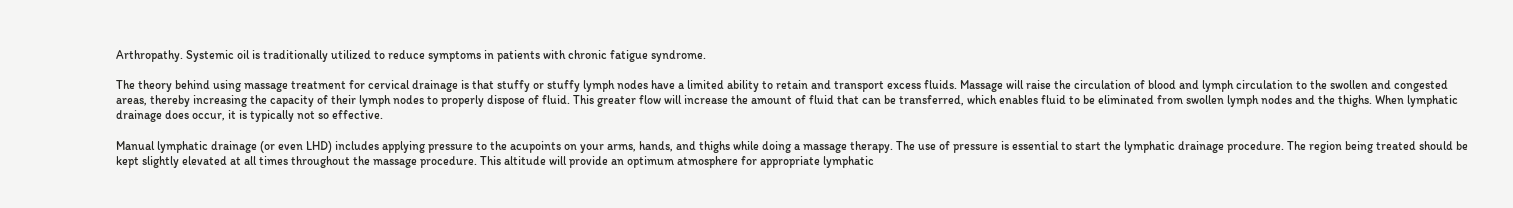Arthropathy. Systemic oil is traditionally utilized to reduce symptoms in patients with chronic fatigue syndrome.

The theory behind using massage treatment for cervical drainage is that stuffy or stuffy lymph nodes have a limited ability to retain and transport excess fluids. Massage will raise the circulation of blood and lymph circulation to the swollen and congested areas, thereby increasing the capacity of their lymph nodes to properly dispose of fluid. This greater flow will increase the amount of fluid that can be transferred, which enables fluid to be eliminated from swollen lymph nodes and the thighs. When lymphatic drainage does occur, it is typically not so effective.

Manual lymphatic drainage (or even LHD) includes applying pressure to the acupoints on your arms, hands, and thighs while doing a massage therapy. The use of pressure is essential to start the lymphatic drainage procedure. The region being treated should be kept slightly elevated at all times throughout the massage procedure. This altitude will provide an optimum atmosphere for appropriate lymphatic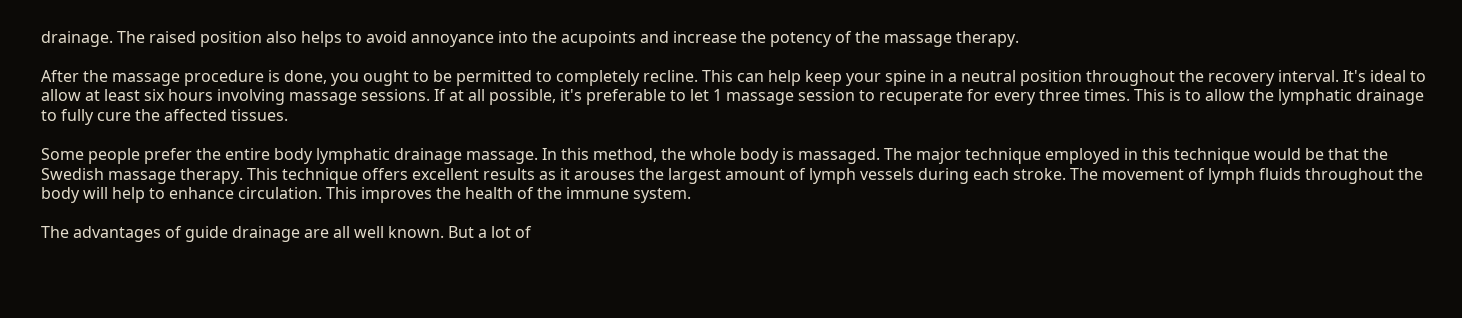drainage. The raised position also helps to avoid annoyance into the acupoints and increase the potency of the massage therapy.

After the massage procedure is done, you ought to be permitted to completely recline. This can help keep your spine in a neutral position throughout the recovery interval. It's ideal to allow at least six hours involving massage sessions. If at all possible, it's preferable to let 1 massage session to recuperate for every three times. This is to allow the lymphatic drainage to fully cure the affected tissues.

Some people prefer the entire body lymphatic drainage massage. In this method, the whole body is massaged. The major technique employed in this technique would be that the Swedish massage therapy. This technique offers excellent results as it arouses the largest amount of lymph vessels during each stroke. The movement of lymph fluids throughout the body will help to enhance circulation. This improves the health of the immune system.

The advantages of guide drainage are all well known. But a lot of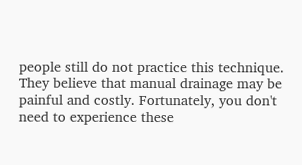people still do not practice this technique. They believe that manual drainage may be painful and costly. Fortunately, you don't need to experience these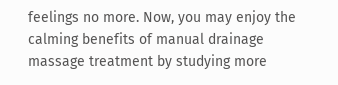feelings no more. Now, you may enjoy the calming benefits of manual drainage massage treatment by studying more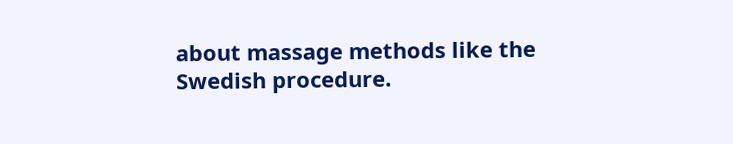about massage methods like the Swedish procedure.